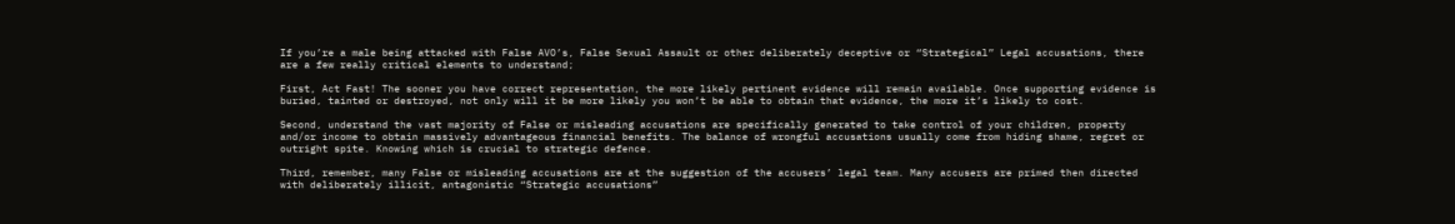If you’re a male being attacked with False AVO’s, False Sexual Assault or other deliberately deceptive or “Strategical” Legal accusations, there are a few really critical elements to understand;

First, Act Fast! The sooner you have correct representation, the more likely pertinent evidence will remain available. Once supporting evidence is buried, tainted or destroyed, not only will it be more likely you won’t be able to obtain that evidence, the more it’s likely to cost.

Second, understand the vast majority of False or misleading accusations are specifically generated to take control of your children, property and/or income to obtain massively advantageous financial benefits. The balance of wrongful accusations usually come from hiding shame, regret or outright spite. Knowing which is crucial to strategic defence.

Third, remember, many False or misleading accusations are at the suggestion of the accusers’ legal team. Many accusers are primed then directed with deliberately illicit, antagonistic “Strategic accusations”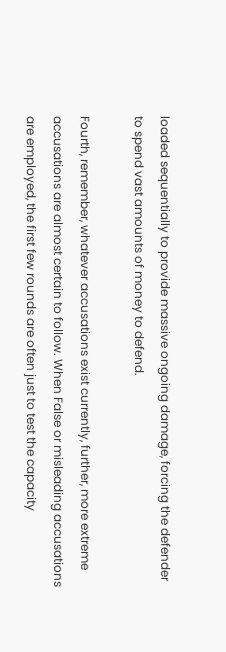loaded sequentially to provide massive ongoing damage, forcing the defender to spend vast amounts of money to defend.

Fourth, remember, whatever accusations exist currently, further, more extreme accusations are almost certain to follow. When False or misleading accusations are employed, the first few rounds are often just to test the capacity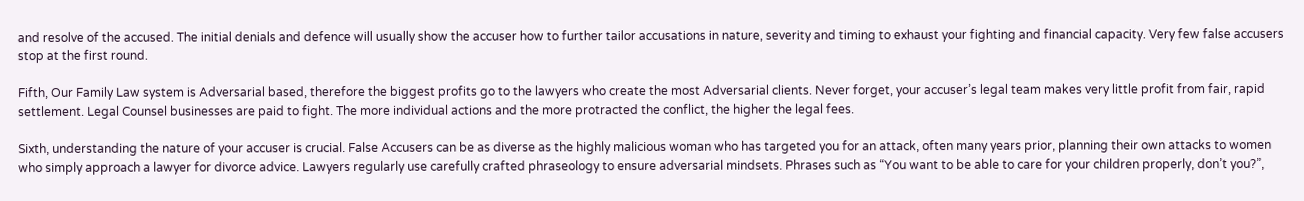and resolve of the accused. The initial denials and defence will usually show the accuser how to further tailor accusations in nature, severity and timing to exhaust your fighting and financial capacity. Very few false accusers stop at the first round.

Fifth, Our Family Law system is Adversarial based, therefore the biggest profits go to the lawyers who create the most Adversarial clients. Never forget, your accuser’s legal team makes very little profit from fair, rapid settlement. Legal Counsel businesses are paid to fight. The more individual actions and the more protracted the conflict, the higher the legal fees.

Sixth, understanding the nature of your accuser is crucial. False Accusers can be as diverse as the highly malicious woman who has targeted you for an attack, often many years prior, planning their own attacks to women who simply approach a lawyer for divorce advice. Lawyers regularly use carefully crafted phraseology to ensure adversarial mindsets. Phrases such as “You want to be able to care for your children properly, don’t you?”,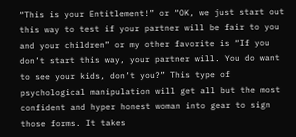“This is your Entitlement!” or “OK, we just start out this way to test if your partner will be fair to you and your children” or my other favorite is “If you don’t start this way, your partner will. You do want to see your kids, don’t you?” This type of psychological manipulation will get all but the most confident and hyper honest woman into gear to sign those forms. It takes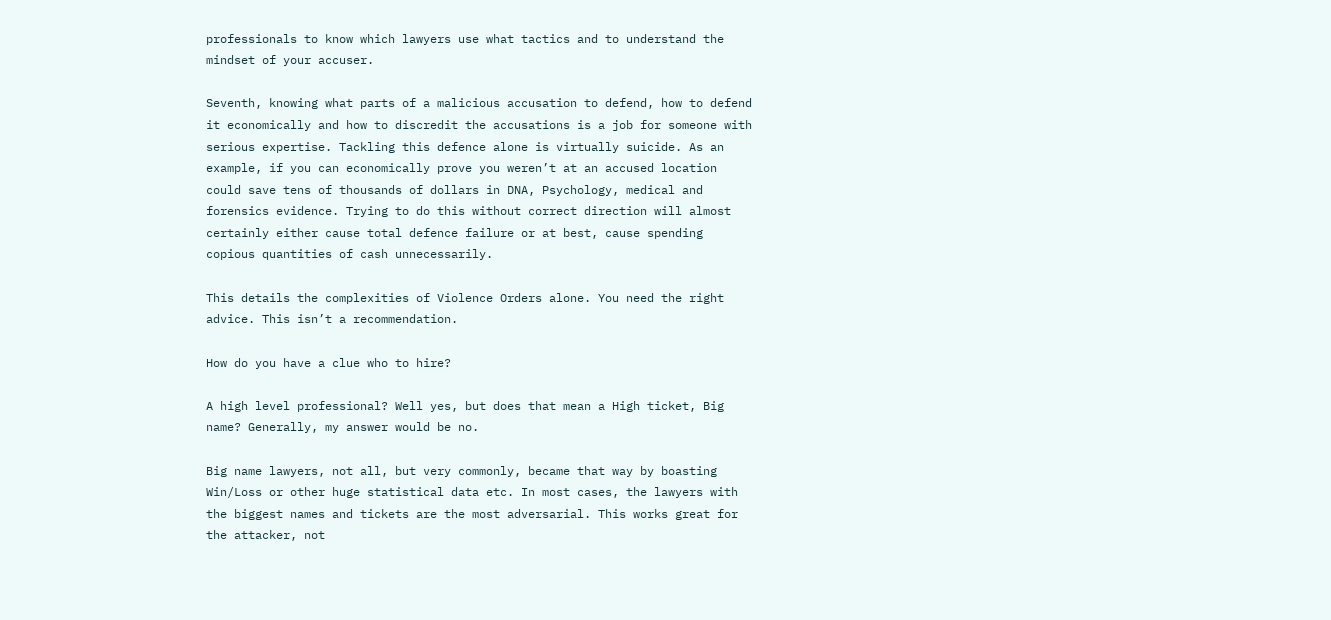professionals to know which lawyers use what tactics and to understand the mindset of your accuser.

Seventh, knowing what parts of a malicious accusation to defend, how to defend it economically and how to discredit the accusations is a job for someone with serious expertise. Tackling this defence alone is virtually suicide. As an example, if you can economically prove you weren’t at an accused location could save tens of thousands of dollars in DNA, Psychology, medical and forensics evidence. Trying to do this without correct direction will almost certainly either cause total defence failure or at best, cause spending copious quantities of cash unnecessarily.

This details the complexities of Violence Orders alone. You need the right advice. This isn’t a recommendation.

How do you have a clue who to hire?

A high level professional? Well yes, but does that mean a High ticket, Big name? Generally, my answer would be no.

Big name lawyers, not all, but very commonly, became that way by boasting Win/Loss or other huge statistical data etc. In most cases, the lawyers with the biggest names and tickets are the most adversarial. This works great for the attacker, not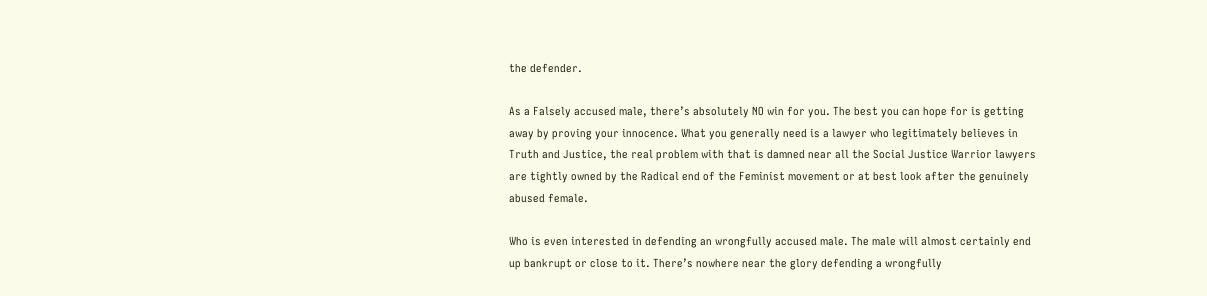the defender.

As a Falsely accused male, there’s absolutely NO win for you. The best you can hope for is getting away by proving your innocence. What you generally need is a lawyer who legitimately believes in Truth and Justice, the real problem with that is damned near all the Social Justice Warrior lawyers are tightly owned by the Radical end of the Feminist movement or at best look after the genuinely abused female.

Who is even interested in defending an wrongfully accused male. The male will almost certainly end up bankrupt or close to it. There’s nowhere near the glory defending a wrongfully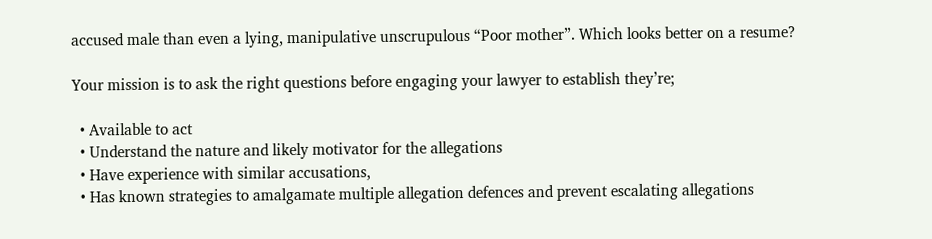accused male than even a lying, manipulative unscrupulous “Poor mother”. Which looks better on a resume?

Your mission is to ask the right questions before engaging your lawyer to establish they’re;

  • Available to act
  • Understand the nature and likely motivator for the allegations
  • Have experience with similar accusations,
  • Has known strategies to amalgamate multiple allegation defences and prevent escalating allegations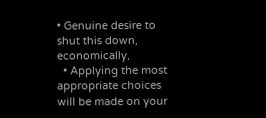• Genuine desire to shut this down, economically,
  • Applying the most appropriate choices will be made on your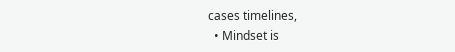cases timelines,
  • Mindset is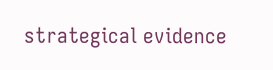strategical evidence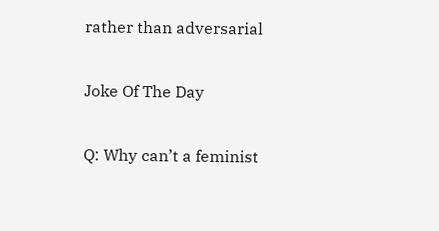rather than adversarial

Joke Of The Day

Q: Why can’t a feminist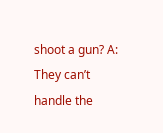shoot a gun? A: They can’t handle the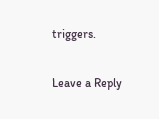triggers.

Leave a Reply